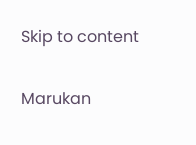Skip to content

Marukan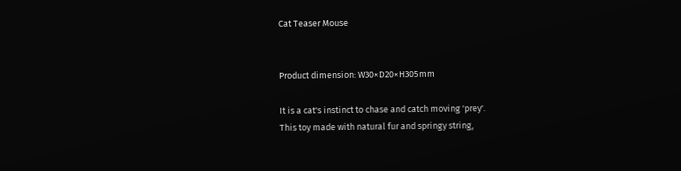Cat Teaser Mouse


Product dimension: W30×D20×H305mm

It is a cat's instinct to chase and catch moving 'prey'.
This toy made with natural fur and springy string,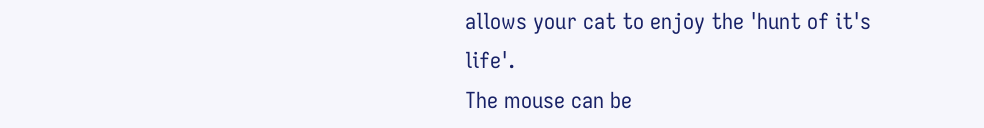allows your cat to enjoy the 'hunt of it's life'.
The mouse can be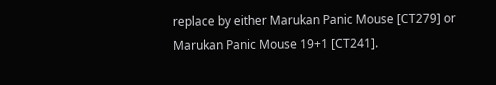replace by either Marukan Panic Mouse [CT279] or Marukan Panic Mouse 19+1 [CT241].